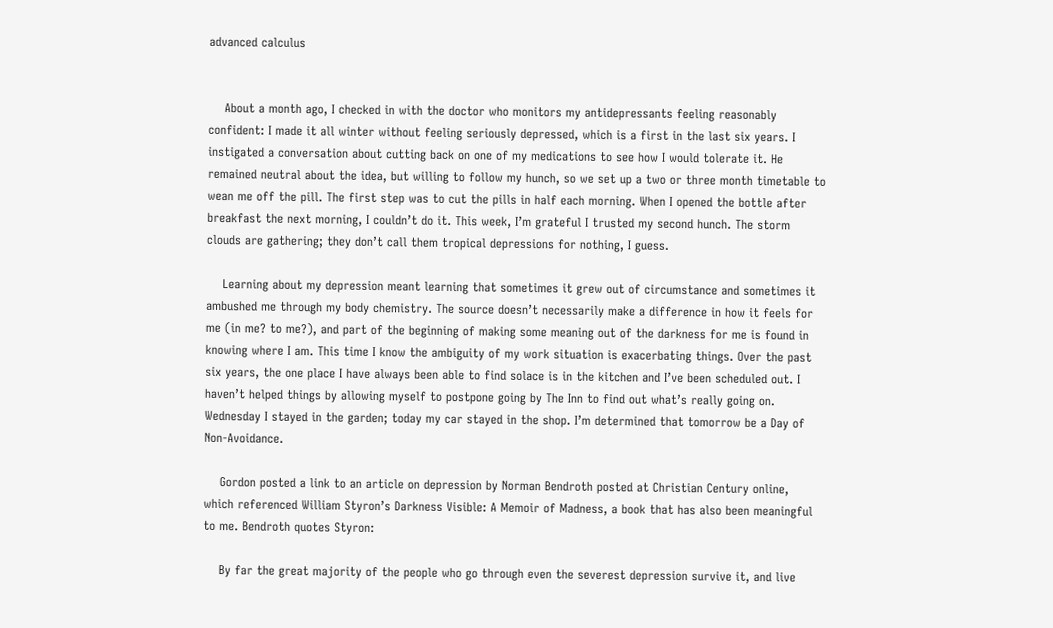advanced calculus


    About a month ago, I checked in with the doctor who monitors my antidepressants feeling reasonably confident: I made it all winter without feeling seriously depressed, which is a first in the last six years. I instigated a conversation about cutting back on one of my medications to see how I would tolerate it. He remained neutral about the idea, but willing to follow my hunch, so we set up a two or three month timetable to wean me off the pill. The first step was to cut the pills in half each morning. When I opened the bottle after breakfast the next morning, I couldn’t do it. This week, I’m grateful I trusted my second hunch. The storm clouds are gathering; they don’t call them tropical depressions for nothing, I guess.

    Learning about my depression meant learning that sometimes it grew out of circumstance and sometimes it ambushed me through my body chemistry. The source doesn’t necessarily make a difference in how it feels for me (in me? to me?), and part of the beginning of making some meaning out of the darkness for me is found in knowing where I am. This time I know the ambiguity of my work situation is exacerbating things. Over the past six years, the one place I have always been able to find solace is in the kitchen and I’ve been scheduled out. I haven’t helped things by allowing myself to postpone going by The Inn to find out what’s really going on. Wednesday I stayed in the garden; today my car stayed in the shop. I’m determined that tomorrow be a Day of Non-Avoidance.

    Gordon posted a link to an article on depression by Norman Bendroth posted at Christian Century online, which referenced William Styron’s Darkness Visible: A Memoir of Madness, a book that has also been meaningful to me. Bendroth quotes Styron:

    By far the great majority of the people who go through even the severest depression survive it, and live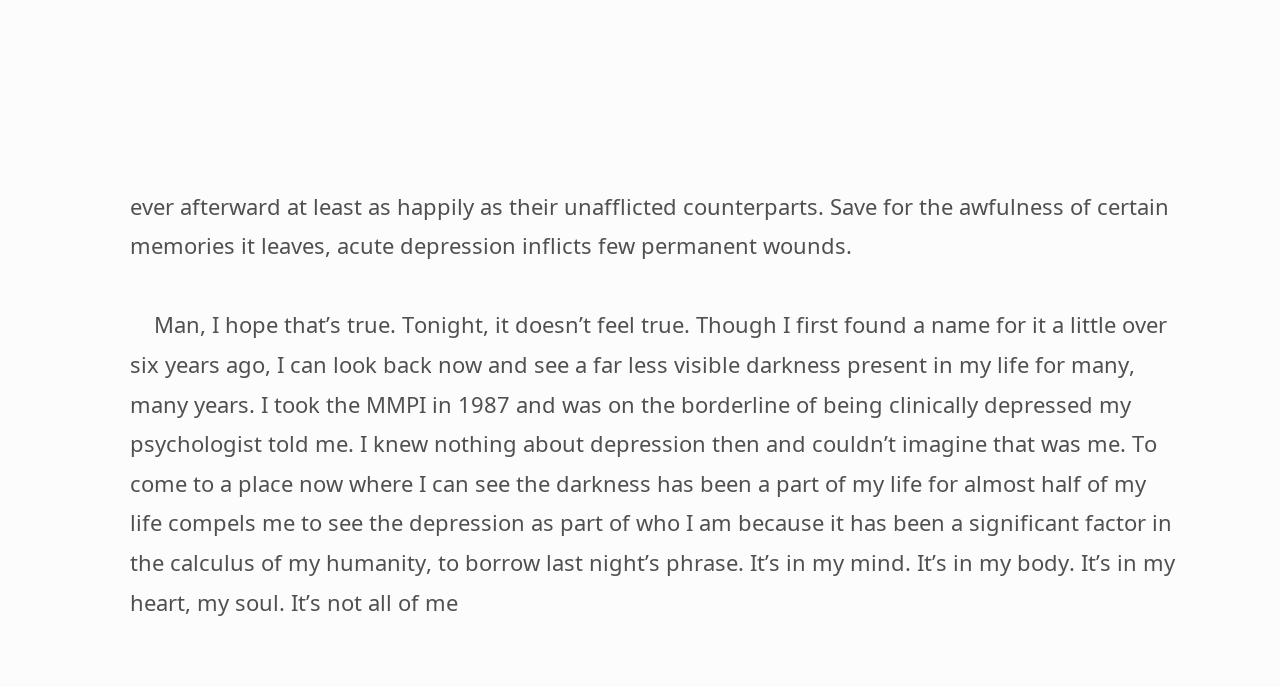ever afterward at least as happily as their unafflicted counterparts. Save for the awfulness of certain memories it leaves, acute depression inflicts few permanent wounds.

    Man, I hope that’s true. Tonight, it doesn’t feel true. Though I first found a name for it a little over six years ago, I can look back now and see a far less visible darkness present in my life for many, many years. I took the MMPI in 1987 and was on the borderline of being clinically depressed my psychologist told me. I knew nothing about depression then and couldn’t imagine that was me. To come to a place now where I can see the darkness has been a part of my life for almost half of my life compels me to see the depression as part of who I am because it has been a significant factor in the calculus of my humanity, to borrow last night’s phrase. It’s in my mind. It’s in my body. It’s in my heart, my soul. It’s not all of me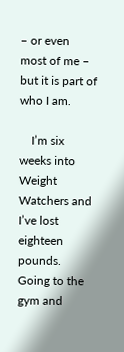– or even most of me – but it is part of who I am.

    I’m six weeks into Weight Watchers and I’ve lost eighteen pounds. Going to the gym and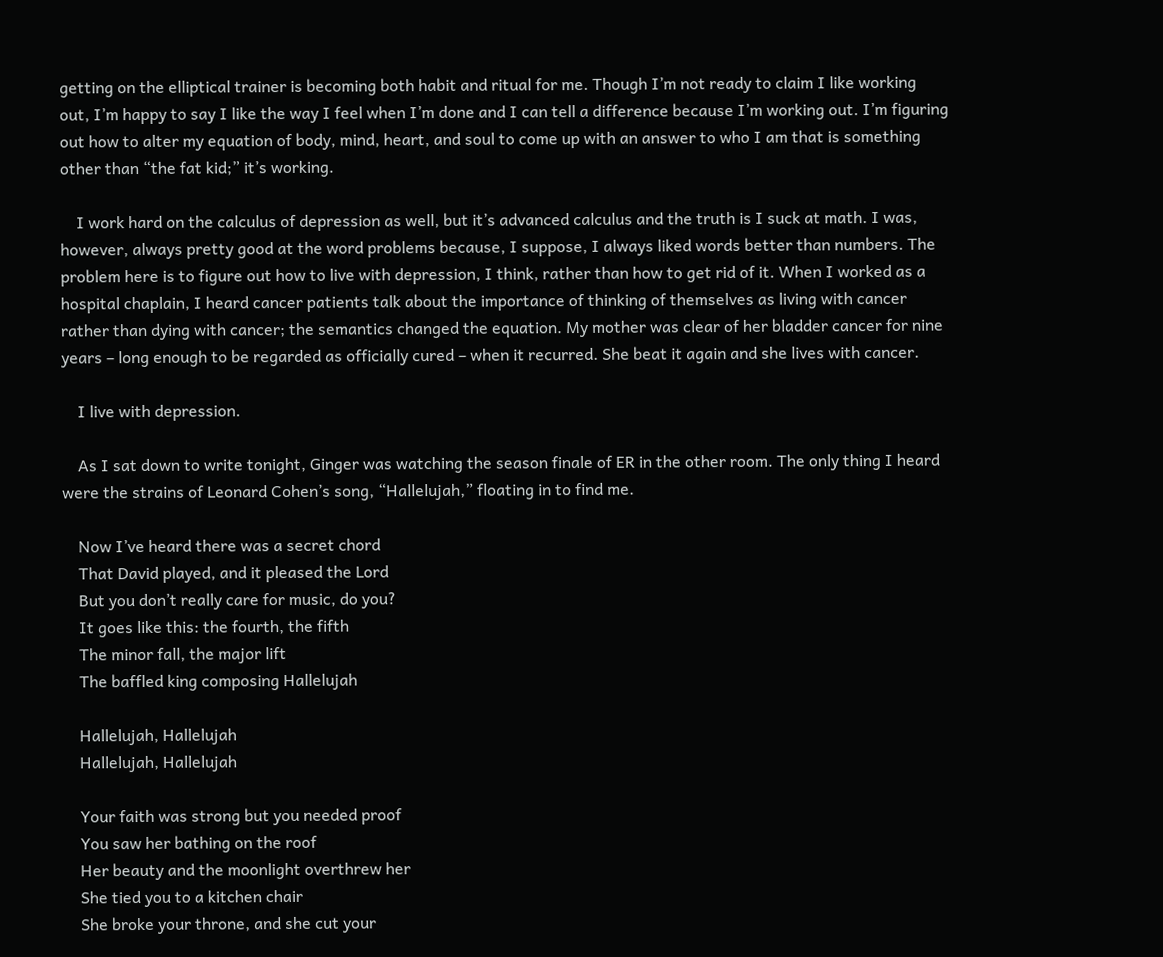getting on the elliptical trainer is becoming both habit and ritual for me. Though I’m not ready to claim I like working out, I’m happy to say I like the way I feel when I’m done and I can tell a difference because I’m working out. I’m figuring out how to alter my equation of body, mind, heart, and soul to come up with an answer to who I am that is something other than “the fat kid;” it’s working.

    I work hard on the calculus of depression as well, but it’s advanced calculus and the truth is I suck at math. I was, however, always pretty good at the word problems because, I suppose, I always liked words better than numbers. The problem here is to figure out how to live with depression, I think, rather than how to get rid of it. When I worked as a hospital chaplain, I heard cancer patients talk about the importance of thinking of themselves as living with cancer rather than dying with cancer; the semantics changed the equation. My mother was clear of her bladder cancer for nine years – long enough to be regarded as officially cured – when it recurred. She beat it again and she lives with cancer.

    I live with depression.

    As I sat down to write tonight, Ginger was watching the season finale of ER in the other room. The only thing I heard were the strains of Leonard Cohen’s song, “Hallelujah,” floating in to find me.

    Now I’ve heard there was a secret chord
    That David played, and it pleased the Lord
    But you don’t really care for music, do you?
    It goes like this: the fourth, the fifth
    The minor fall, the major lift
    The baffled king composing Hallelujah

    Hallelujah, Hallelujah
    Hallelujah, Hallelujah

    Your faith was strong but you needed proof
    You saw her bathing on the roof
    Her beauty and the moonlight overthrew her
    She tied you to a kitchen chair
    She broke your throne, and she cut your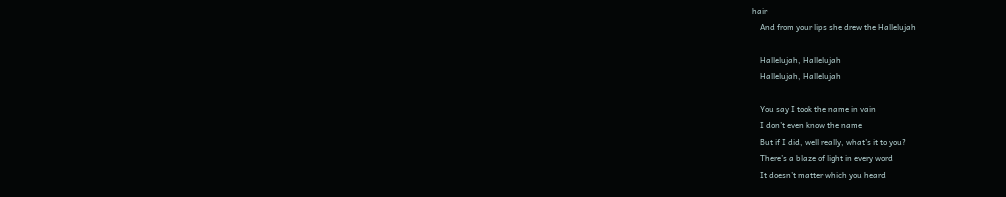hair
    And from your lips she drew the Hallelujah

    Hallelujah, Hallelujah
    Hallelujah, Hallelujah

    You say I took the name in vain
    I don’t even know the name
    But if I did, well really, what’s it to you?
    There’s a blaze of light in every word
    It doesn’t matter which you heard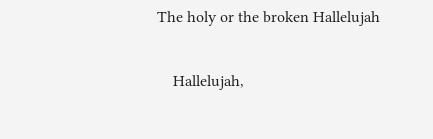The holy or the broken Hallelujah

    Hallelujah,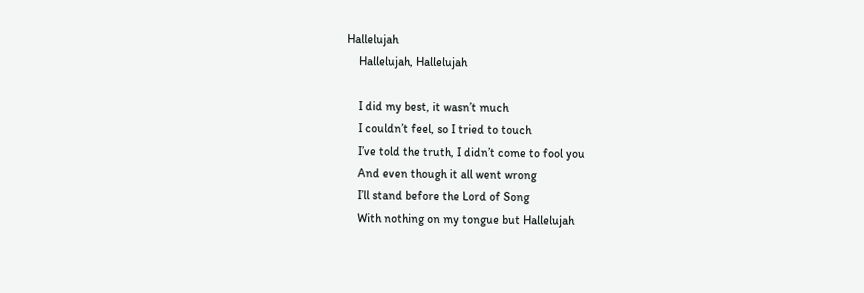Hallelujah
    Hallelujah, Hallelujah

    I did my best, it wasn’t much
    I couldn’t feel, so I tried to touch
    I’ve told the truth, I didn’t come to fool you
    And even though it all went wrong
    I’ll stand before the Lord of Song
    With nothing on my tongue but Hallelujah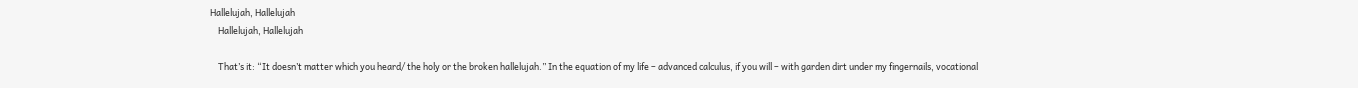Hallelujah, Hallelujah
    Hallelujah, Hallelujah

    That’s it: “It doesn’t matter which you heard/ the holy or the broken hallelujah.” In the equation of my life – advanced calculus, if you will – with garden dirt under my fingernails, vocational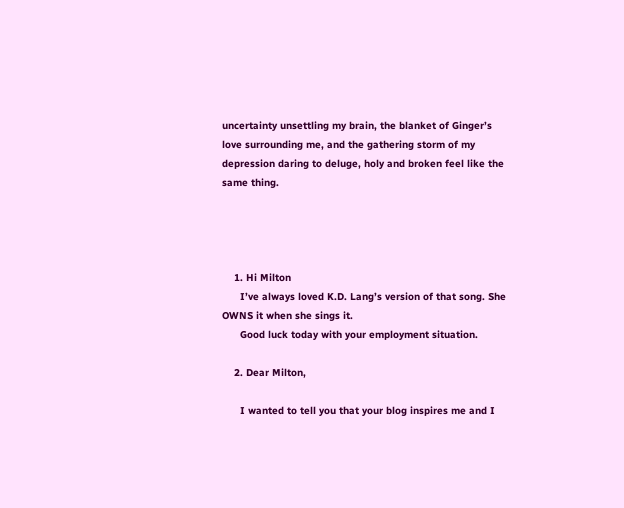uncertainty unsettling my brain, the blanket of Ginger’s love surrounding me, and the gathering storm of my depression daring to deluge, holy and broken feel like the same thing.




    1. Hi Milton
      I’ve always loved K.D. Lang’s version of that song. She OWNS it when she sings it.
      Good luck today with your employment situation.

    2. Dear Milton,

      I wanted to tell you that your blog inspires me and I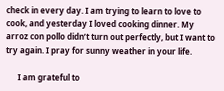check in every day. I am trying to learn to love to cook, and yesterday I loved cooking dinner. My arroz con pollo didn’t turn out perfectly, but I want to try again. I pray for sunny weather in your life.

      I am grateful to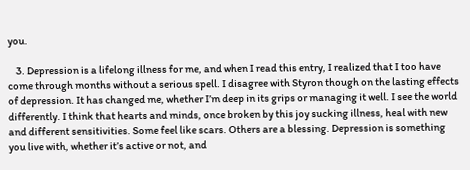you.

    3. Depression is a lifelong illness for me, and when I read this entry, I realized that I too have come through months without a serious spell. I disagree with Styron though on the lasting effects of depression. It has changed me, whether I’m deep in its grips or managing it well. I see the world differently. I think that hearts and minds, once broken by this joy sucking illness, heal with new and different sensitivities. Some feel like scars. Others are a blessing. Depression is something you live with, whether it’s active or not, and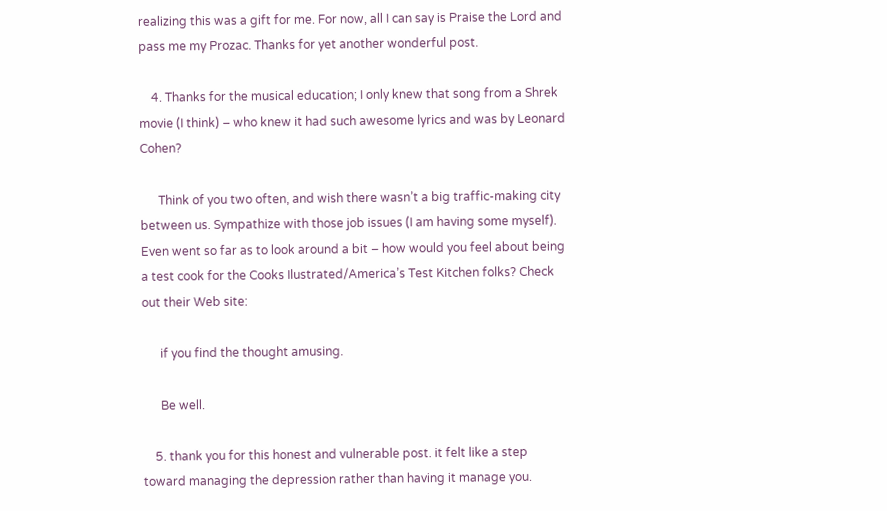realizing this was a gift for me. For now, all I can say is Praise the Lord and pass me my Prozac. Thanks for yet another wonderful post.

    4. Thanks for the musical education; I only knew that song from a Shrek movie (I think) – who knew it had such awesome lyrics and was by Leonard Cohen?

      Think of you two often, and wish there wasn’t a big traffic-making city between us. Sympathize with those job issues (I am having some myself). Even went so far as to look around a bit – how would you feel about being a test cook for the Cooks Ilustrated/America’s Test Kitchen folks? Check out their Web site:

      if you find the thought amusing.

      Be well.

    5. thank you for this honest and vulnerable post. it felt like a step toward managing the depression rather than having it manage you.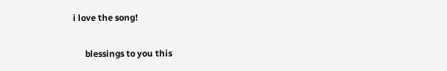i love the song!

      blessings to you this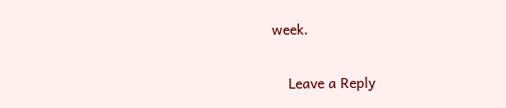week.

    Leave a Reply